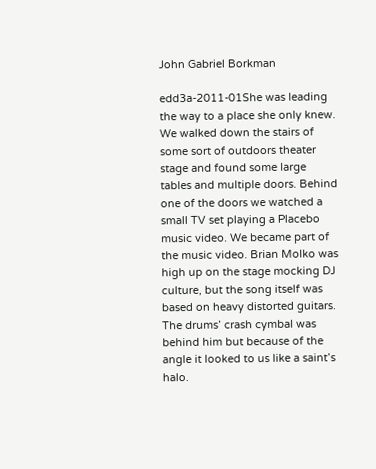John Gabriel Borkman

edd3a-2011-01She was leading the way to a place she only knew. We walked down the stairs of some sort of outdoors theater stage and found some large tables and multiple doors. Behind one of the doors we watched a small TV set playing a Placebo music video. We became part of the music video. Brian Molko was high up on the stage mocking DJ culture, but the song itself was based on heavy distorted guitars. The drums’ crash cymbal was behind him but because of the angle it looked to us like a saint’s halo.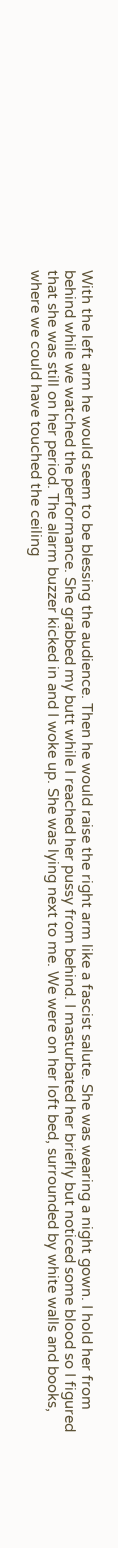With the left arm he would seem to be blessing the audience. Then he would raise the right arm like a fascist salute. She was wearing a night gown. I hold her from behind while we watched the performance. She grabbed my butt while I reached her pussy from behind. I masturbated her briefly but noticed some blood so I figured that she was still on her period. The alarm buzzer kicked in and I woke up. She was lying next to me. We were on her loft bed, surrounded by white walls and books, where we could have touched the ceiling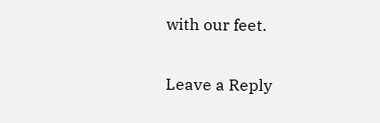with our feet.

Leave a Reply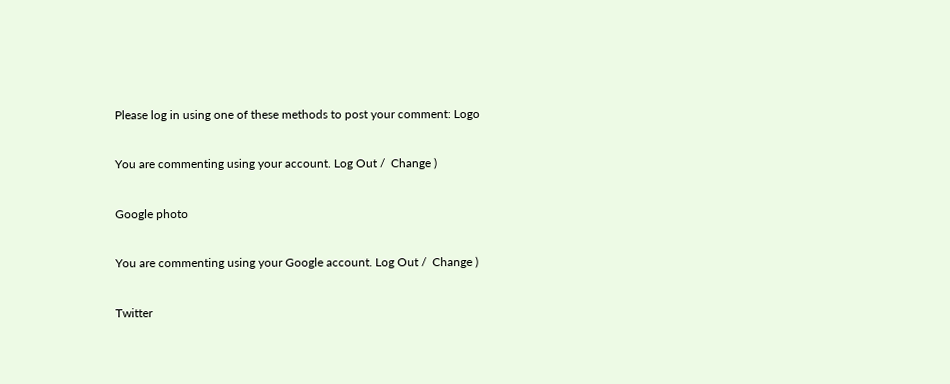Please log in using one of these methods to post your comment: Logo

You are commenting using your account. Log Out /  Change )

Google photo

You are commenting using your Google account. Log Out /  Change )

Twitter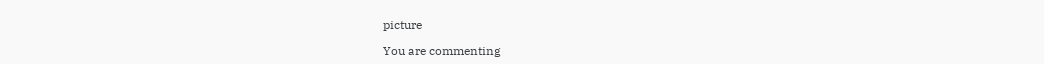picture

You are commenting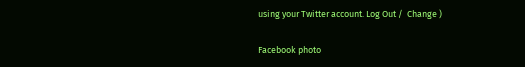using your Twitter account. Log Out /  Change )

Facebook photo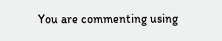You are commenting using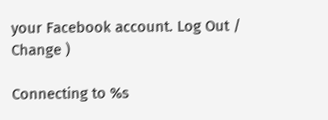your Facebook account. Log Out /  Change )

Connecting to %s